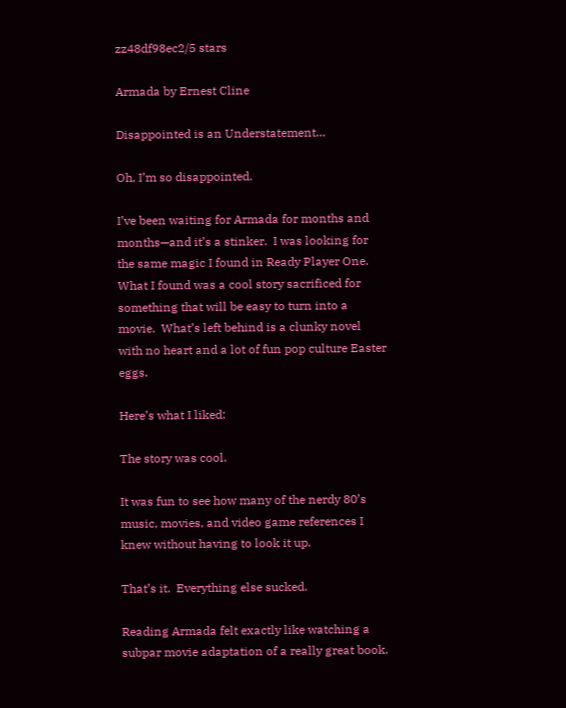zz48df98ec2/5 stars

Armada by Ernest Cline

Disappointed is an Understatement…

Oh, I’m so disappointed.

I’ve been waiting for Armada for months and months—and it’s a stinker.  I was looking for the same magic I found in Ready Player One.  What I found was a cool story sacrificed for something that will be easy to turn into a movie.  What’s left behind is a clunky novel with no heart and a lot of fun pop culture Easter eggs.

Here’s what I liked:

The story was cool.

It was fun to see how many of the nerdy 80’s music, movies, and video game references I knew without having to look it up.

That’s it.  Everything else sucked.

Reading Armada felt exactly like watching a subpar movie adaptation of a really great book.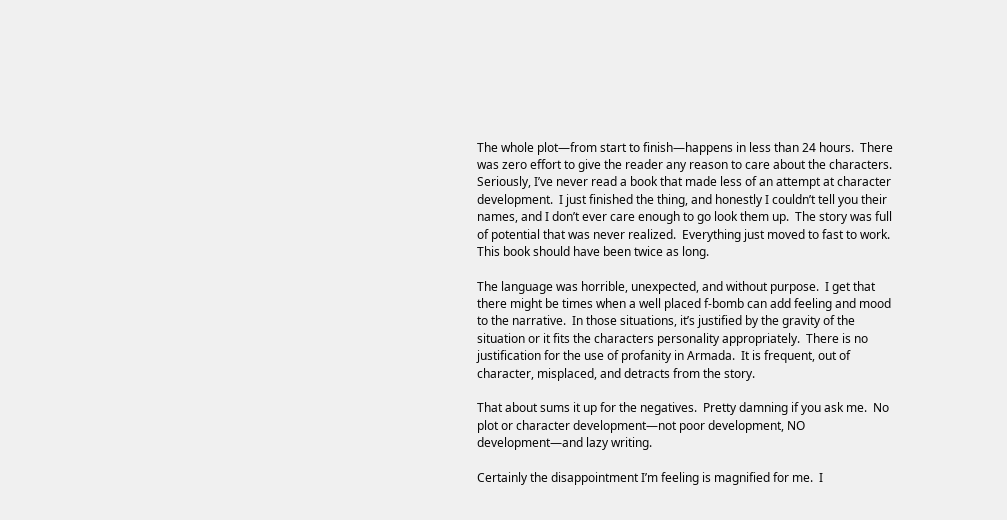The whole plot—from start to finish—happens in less than 24 hours.  There was zero effort to give the reader any reason to care about the characters.  Seriously, I’ve never read a book that made less of an attempt at character development.  I just finished the thing, and honestly I couldn’t tell you their names, and I don’t ever care enough to go look them up.  The story was full of potential that was never realized.  Everything just moved to fast to work.  This book should have been twice as long.

The language was horrible, unexpected, and without purpose.  I get that there might be times when a well placed f-bomb can add feeling and mood to the narrative.  In those situations, it’s justified by the gravity of the situation or it fits the characters personality appropriately.  There is no justification for the use of profanity in Armada.  It is frequent, out of character, misplaced, and detracts from the story.

That about sums it up for the negatives.  Pretty damning if you ask me.  No plot or character development—not poor development, NO development—and lazy writing.

Certainly the disappointment I’m feeling is magnified for me.  I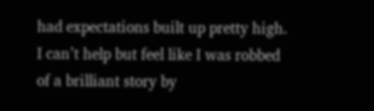had expectations built up pretty high.  I can’t help but feel like I was robbed of a brilliant story by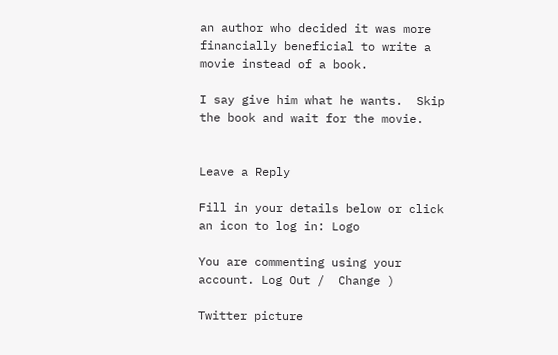an author who decided it was more financially beneficial to write a movie instead of a book.

I say give him what he wants.  Skip the book and wait for the movie.


Leave a Reply

Fill in your details below or click an icon to log in: Logo

You are commenting using your account. Log Out /  Change )

Twitter picture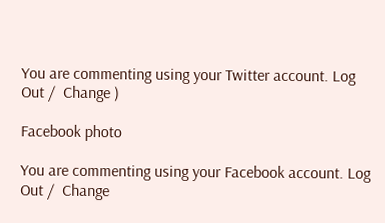You are commenting using your Twitter account. Log Out /  Change )

Facebook photo

You are commenting using your Facebook account. Log Out /  Change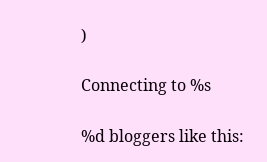)

Connecting to %s

%d bloggers like this: